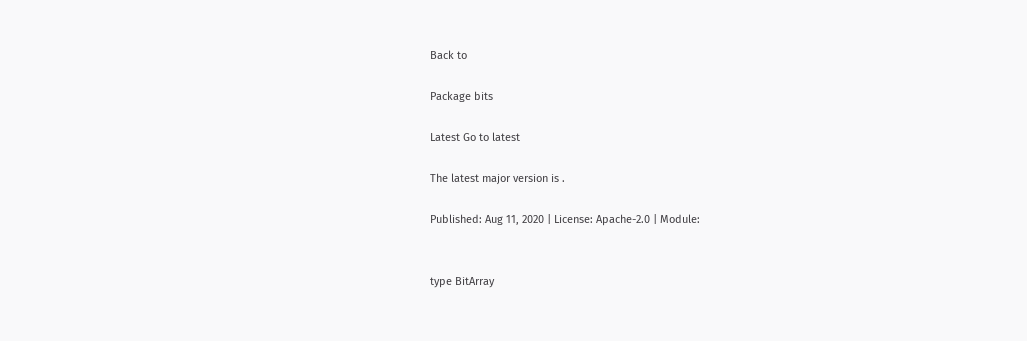Back to

Package bits

Latest Go to latest

The latest major version is .

Published: Aug 11, 2020 | License: Apache-2.0 | Module:


type BitArray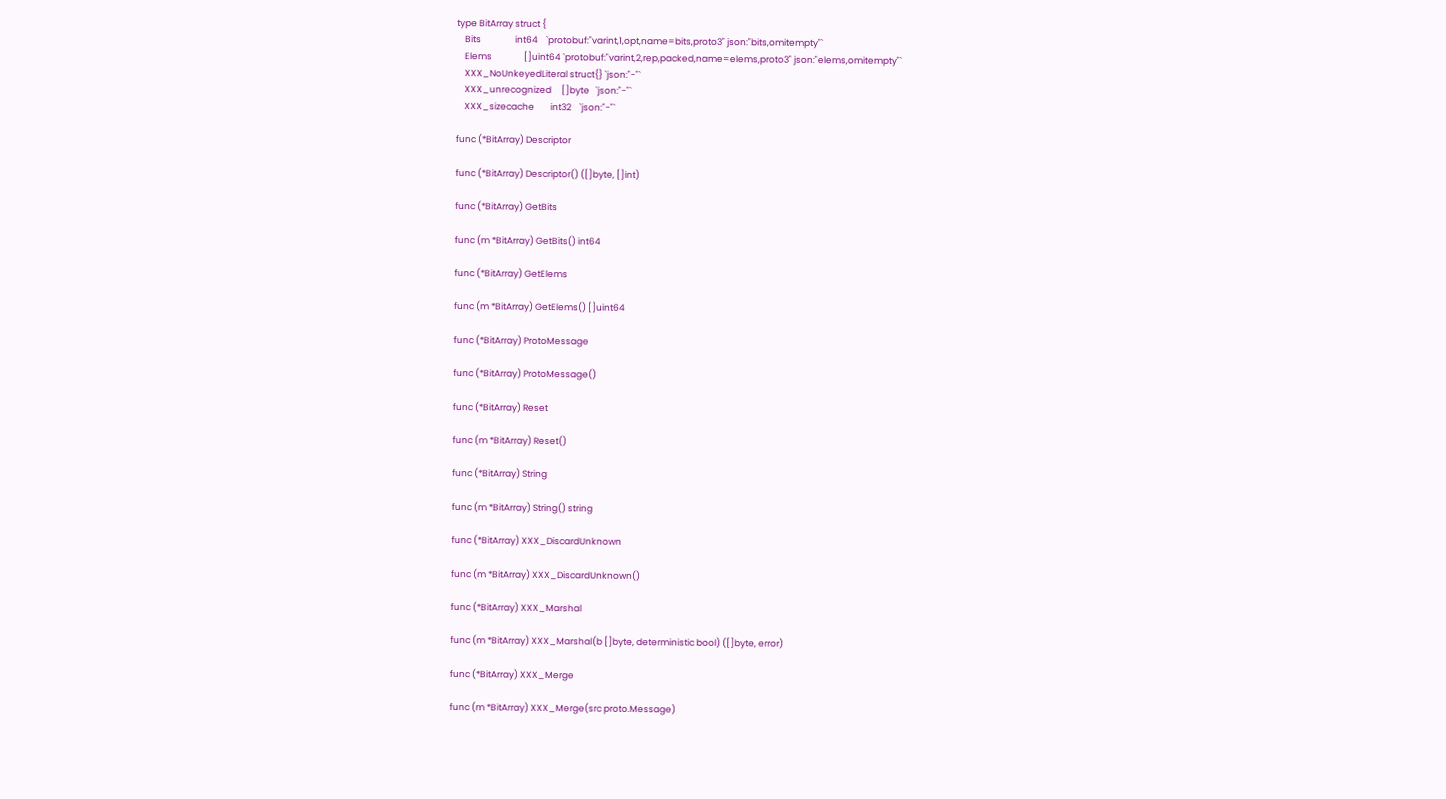type BitArray struct {
    Bits                 int64    `protobuf:"varint,1,opt,name=bits,proto3" json:"bits,omitempty"`
    Elems                []uint64 `protobuf:"varint,2,rep,packed,name=elems,proto3" json:"elems,omitempty"`
    XXX_NoUnkeyedLiteral struct{} `json:"-"`
    XXX_unrecognized     []byte   `json:"-"`
    XXX_sizecache        int32    `json:"-"`

func (*BitArray) Descriptor

func (*BitArray) Descriptor() ([]byte, []int)

func (*BitArray) GetBits

func (m *BitArray) GetBits() int64

func (*BitArray) GetElems

func (m *BitArray) GetElems() []uint64

func (*BitArray) ProtoMessage

func (*BitArray) ProtoMessage()

func (*BitArray) Reset

func (m *BitArray) Reset()

func (*BitArray) String

func (m *BitArray) String() string

func (*BitArray) XXX_DiscardUnknown

func (m *BitArray) XXX_DiscardUnknown()

func (*BitArray) XXX_Marshal

func (m *BitArray) XXX_Marshal(b []byte, deterministic bool) ([]byte, error)

func (*BitArray) XXX_Merge

func (m *BitArray) XXX_Merge(src proto.Message)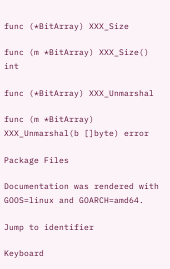func (*BitArray) XXX_Size

func (m *BitArray) XXX_Size() int

func (*BitArray) XXX_Unmarshal

func (m *BitArray) XXX_Unmarshal(b []byte) error

Package Files

Documentation was rendered with GOOS=linux and GOARCH=amd64.

Jump to identifier

Keyboard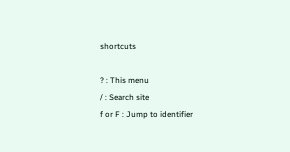shortcuts

? : This menu
/ : Search site
f or F : Jump to identifier